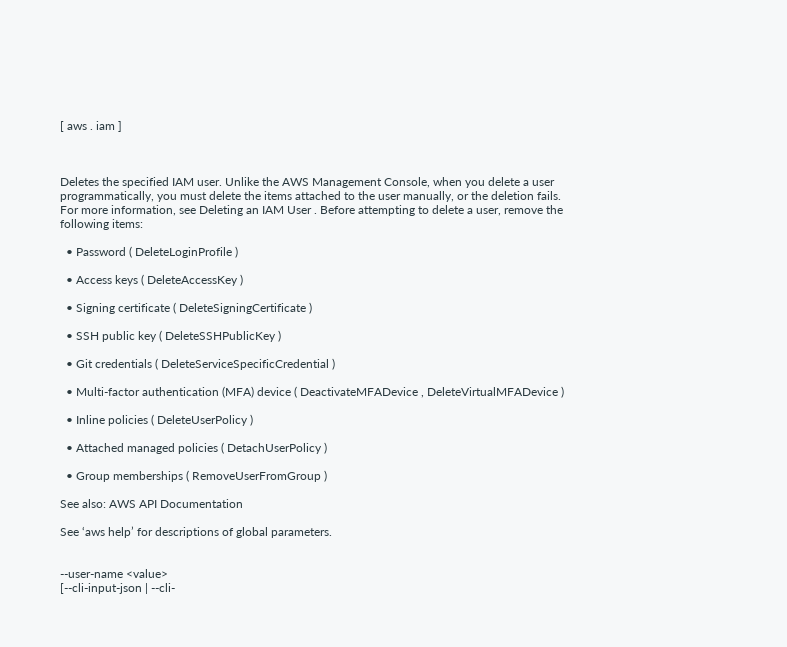[ aws . iam ]



Deletes the specified IAM user. Unlike the AWS Management Console, when you delete a user programmatically, you must delete the items attached to the user manually, or the deletion fails. For more information, see Deleting an IAM User . Before attempting to delete a user, remove the following items:

  • Password ( DeleteLoginProfile )

  • Access keys ( DeleteAccessKey )

  • Signing certificate ( DeleteSigningCertificate )

  • SSH public key ( DeleteSSHPublicKey )

  • Git credentials ( DeleteServiceSpecificCredential )

  • Multi-factor authentication (MFA) device ( DeactivateMFADevice , DeleteVirtualMFADevice )

  • Inline policies ( DeleteUserPolicy )

  • Attached managed policies ( DetachUserPolicy )

  • Group memberships ( RemoveUserFromGroup )

See also: AWS API Documentation

See ‘aws help’ for descriptions of global parameters.


--user-name <value>
[--cli-input-json | --cli-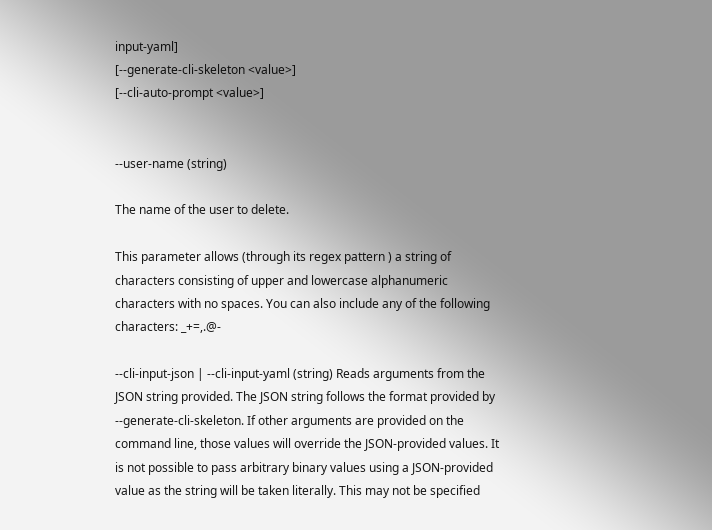input-yaml]
[--generate-cli-skeleton <value>]
[--cli-auto-prompt <value>]


--user-name (string)

The name of the user to delete.

This parameter allows (through its regex pattern ) a string of characters consisting of upper and lowercase alphanumeric characters with no spaces. You can also include any of the following characters: _+=,.@-

--cli-input-json | --cli-input-yaml (string) Reads arguments from the JSON string provided. The JSON string follows the format provided by --generate-cli-skeleton. If other arguments are provided on the command line, those values will override the JSON-provided values. It is not possible to pass arbitrary binary values using a JSON-provided value as the string will be taken literally. This may not be specified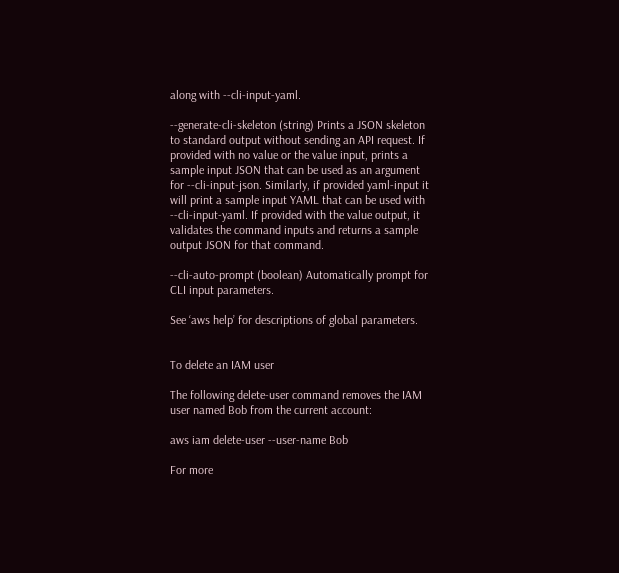along with --cli-input-yaml.

--generate-cli-skeleton (string) Prints a JSON skeleton to standard output without sending an API request. If provided with no value or the value input, prints a sample input JSON that can be used as an argument for --cli-input-json. Similarly, if provided yaml-input it will print a sample input YAML that can be used with --cli-input-yaml. If provided with the value output, it validates the command inputs and returns a sample output JSON for that command.

--cli-auto-prompt (boolean) Automatically prompt for CLI input parameters.

See ‘aws help’ for descriptions of global parameters.


To delete an IAM user

The following delete-user command removes the IAM user named Bob from the current account:

aws iam delete-user --user-name Bob

For more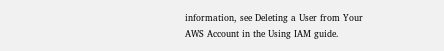information, see Deleting a User from Your AWS Account in the Using IAM guide.